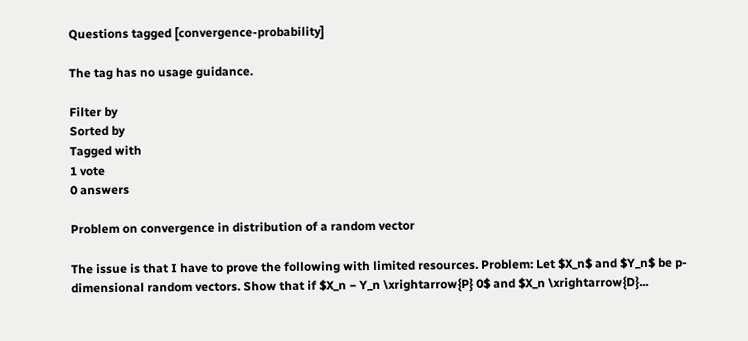Questions tagged [convergence-probability]

The tag has no usage guidance.

Filter by
Sorted by
Tagged with
1 vote
0 answers

Problem on convergence in distribution of a random vector

The issue is that I have to prove the following with limited resources. Problem: Let $X_n$ and $Y_n$ be p-dimensional random vectors. Show that if $X_n − Y_n \xrightarrow{P} 0$ and $X_n \xrightarrow{D}...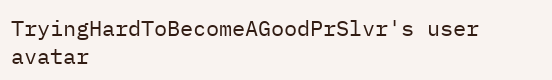TryingHardToBecomeAGoodPrSlvr's user avatar